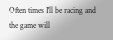Often times I'll be racing and the game will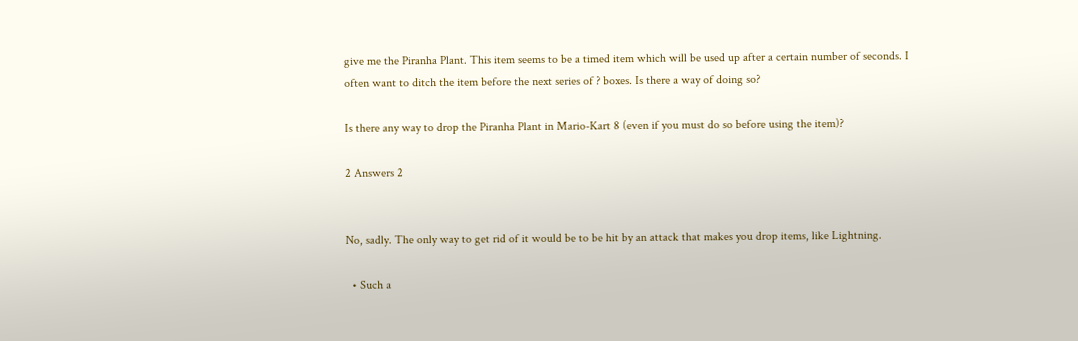give me the Piranha Plant. This item seems to be a timed item which will be used up after a certain number of seconds. I often want to ditch the item before the next series of ? boxes. Is there a way of doing so?

Is there any way to drop the Piranha Plant in Mario-Kart 8 (even if you must do so before using the item)?

2 Answers 2


No, sadly. The only way to get rid of it would be to be hit by an attack that makes you drop items, like Lightning.

  • Such a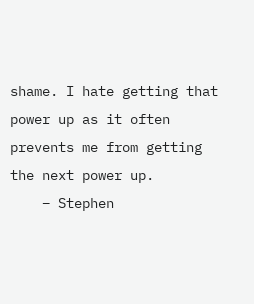shame. I hate getting that power up as it often prevents me from getting the next power up.
    – Stephen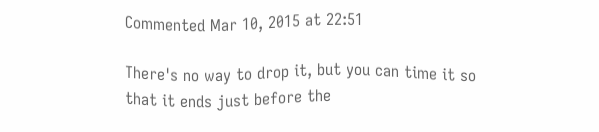Commented Mar 10, 2015 at 22:51

There's no way to drop it, but you can time it so that it ends just before the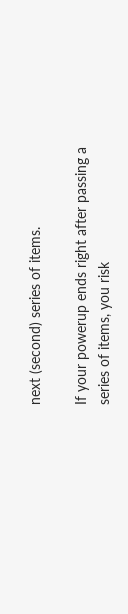next (second) series of items.

If your powerup ends right after passing a series of items, you risk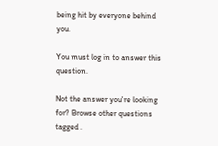being hit by everyone behind you.

You must log in to answer this question.

Not the answer you're looking for? Browse other questions tagged .